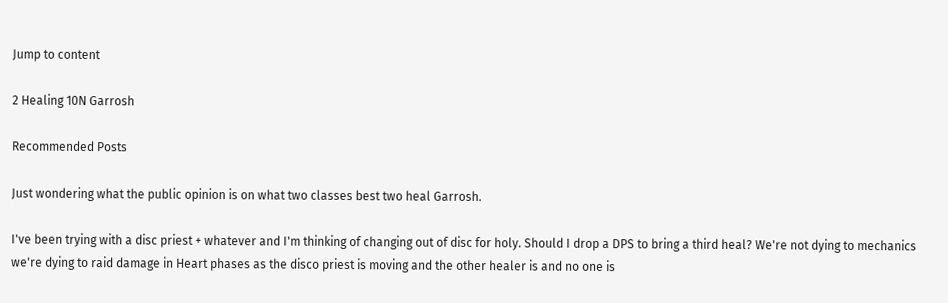Jump to content

2 Healing 10N Garrosh

Recommended Posts

Just wondering what the public opinion is on what two classes best two heal Garrosh.

I've been trying with a disc priest + whatever and I'm thinking of changing out of disc for holy. Should I drop a DPS to bring a third heal? We're not dying to mechanics we're dying to raid damage in Heart phases as the disco priest is moving and the other healer is and no one is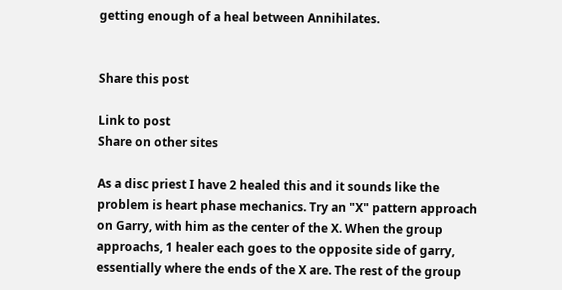getting enough of a heal between Annihilates.


Share this post

Link to post
Share on other sites

As a disc priest I have 2 healed this and it sounds like the problem is heart phase mechanics. Try an "X" pattern approach on Garry, with him as the center of the X. When the group approachs, 1 healer each goes to the opposite side of garry, essentially where the ends of the X are. The rest of the group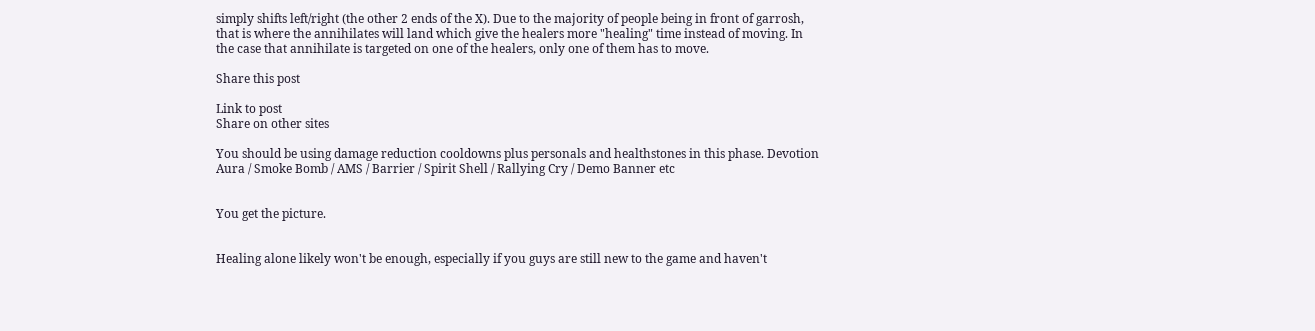simply shifts left/right (the other 2 ends of the X). Due to the majority of people being in front of garrosh, that is where the annihilates will land which give the healers more "healing" time instead of moving. In the case that annihilate is targeted on one of the healers, only one of them has to move.

Share this post

Link to post
Share on other sites

You should be using damage reduction cooldowns plus personals and healthstones in this phase. Devotion Aura / Smoke Bomb / AMS / Barrier / Spirit Shell / Rallying Cry / Demo Banner etc


You get the picture.


Healing alone likely won't be enough, especially if you guys are still new to the game and haven't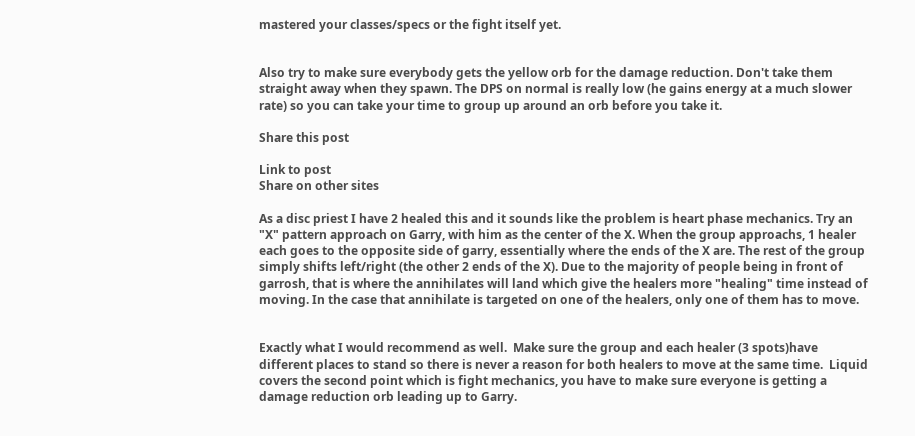mastered your classes/specs or the fight itself yet.


Also try to make sure everybody gets the yellow orb for the damage reduction. Don't take them straight away when they spawn. The DPS on normal is really low (he gains energy at a much slower rate) so you can take your time to group up around an orb before you take it.

Share this post

Link to post
Share on other sites

As a disc priest I have 2 healed this and it sounds like the problem is heart phase mechanics. Try an "X" pattern approach on Garry, with him as the center of the X. When the group approachs, 1 healer each goes to the opposite side of garry, essentially where the ends of the X are. The rest of the group simply shifts left/right (the other 2 ends of the X). Due to the majority of people being in front of garrosh, that is where the annihilates will land which give the healers more "healing" time instead of moving. In the case that annihilate is targeted on one of the healers, only one of them has to move.


Exactly what I would recommend as well.  Make sure the group and each healer (3 spots)have different places to stand so there is never a reason for both healers to move at the same time.  Liquid covers the second point which is fight mechanics, you have to make sure everyone is getting a damage reduction orb leading up to Garry.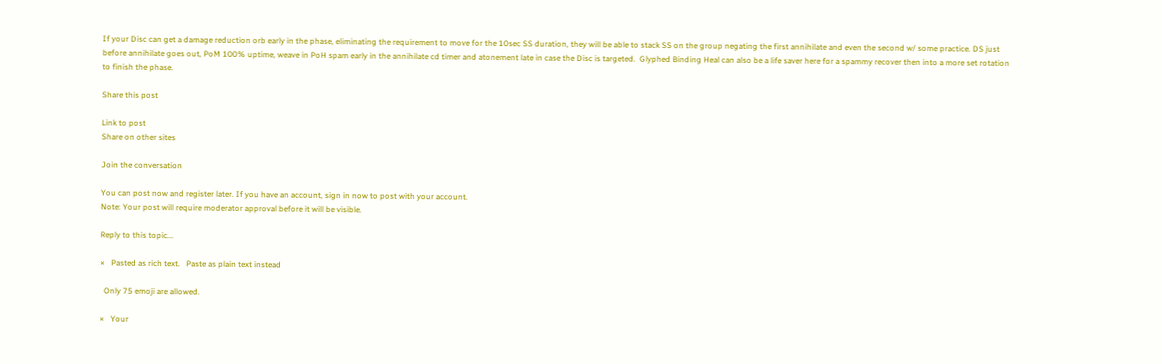If your Disc can get a damage reduction orb early in the phase, eliminating the requirement to move for the 10sec SS duration, they will be able to stack SS on the group negating the first annihilate and even the second w/ some practice. DS just before annihilate goes out, PoM 100% uptime, weave in PoH spam early in the annihilate cd timer and atonement late in case the Disc is targeted.  Glyphed Binding Heal can also be a life saver here for a spammy recover then into a more set rotation to finish the phase.

Share this post

Link to post
Share on other sites

Join the conversation

You can post now and register later. If you have an account, sign in now to post with your account.
Note: Your post will require moderator approval before it will be visible.

Reply to this topic...

×   Pasted as rich text.   Paste as plain text instead

  Only 75 emoji are allowed.

×   Your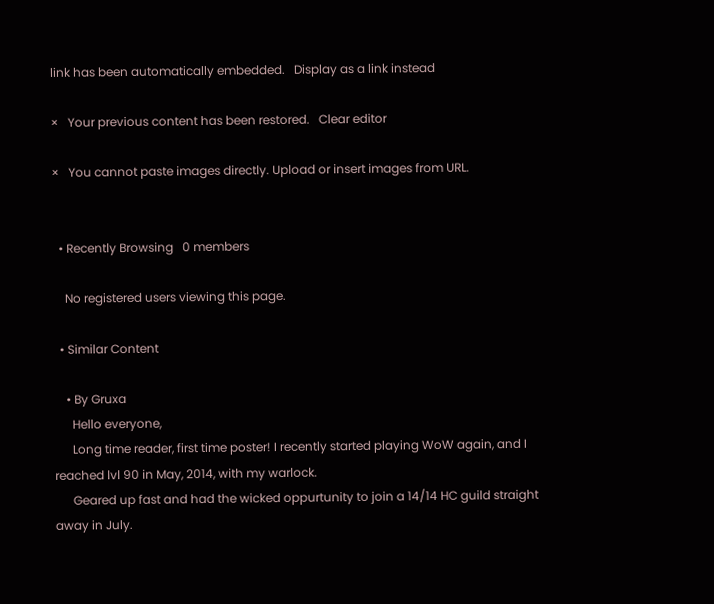link has been automatically embedded.   Display as a link instead

×   Your previous content has been restored.   Clear editor

×   You cannot paste images directly. Upload or insert images from URL.


  • Recently Browsing   0 members

    No registered users viewing this page.

  • Similar Content

    • By Gruxa
      Hello everyone,
      Long time reader, first time poster! I recently started playing WoW again, and I reached lvl 90 in May, 2014, with my warlock.
      Geared up fast and had the wicked oppurtunity to join a 14/14 HC guild straight away in July.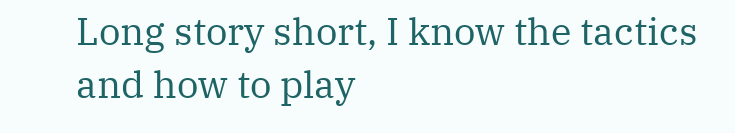Long story short, I know the tactics and how to play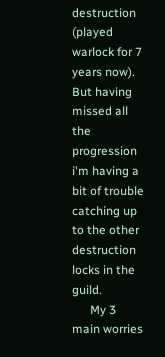destruction (played warlock for 7 years now). But having missed all the progression i'm having a bit of trouble catching up to the other destruction locks in the guild.
      My 3 main worries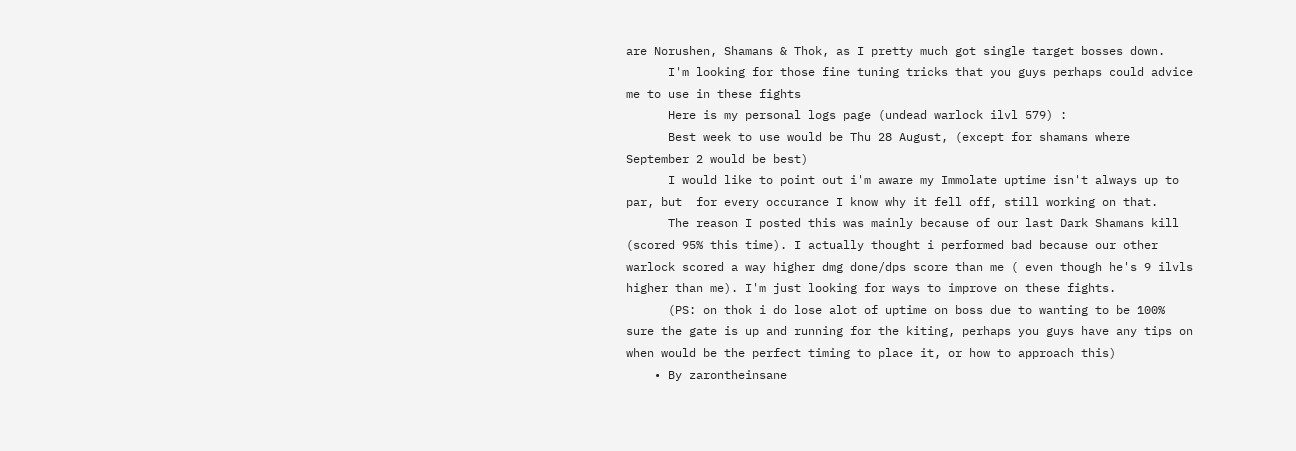are Norushen, Shamans & Thok, as I pretty much got single target bosses down.
      I'm looking for those fine tuning tricks that you guys perhaps could advice me to use in these fights
      Here is my personal logs page (undead warlock ilvl 579) :
      Best week to use would be Thu 28 August, (except for shamans where September 2 would be best)
      I would like to point out i'm aware my Immolate uptime isn't always up to par, but  for every occurance I know why it fell off, still working on that.
      The reason I posted this was mainly because of our last Dark Shamans kill (scored 95% this time). I actually thought i performed bad because our other warlock scored a way higher dmg done/dps score than me ( even though he's 9 ilvls higher than me). I'm just looking for ways to improve on these fights.
      (PS: on thok i do lose alot of uptime on boss due to wanting to be 100% sure the gate is up and running for the kiting, perhaps you guys have any tips on when would be the perfect timing to place it, or how to approach this)
    • By zarontheinsane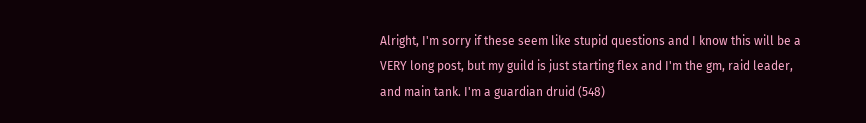Alright, I'm sorry if these seem like stupid questions and I know this will be a VERY long post, but my guild is just starting flex and I'm the gm, raid leader, and main tank. I'm a guardian druid (548)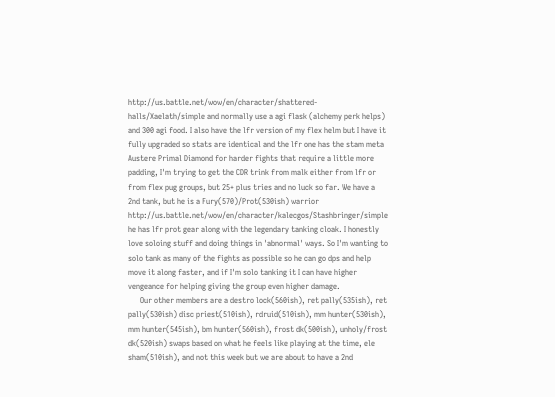http://us.battle.net/wow/en/character/shattered-halls/Xaelath/simple and normally use a agi flask (alchemy perk helps) and 300 agi food. I also have the lfr version of my flex helm but I have it fully upgraded so stats are identical and the lfr one has the stam meta Austere Primal Diamond for harder fights that require a little more padding, I'm trying to get the CDR trink from malk either from lfr or from flex pug groups, but 25+ plus tries and no luck so far. We have a 2nd tank, but he is a Fury(570)/Prot(530ish) warrior http://us.battle.net/wow/en/character/kalecgos/Stashbringer/simple he has lfr prot gear along with the legendary tanking cloak. I honestly love soloing stuff and doing things in 'abnormal' ways. So I'm wanting to solo tank as many of the fights as possible so he can go dps and help move it along faster, and if I'm solo tanking it I can have higher vengeance for helping giving the group even higher damage.
      Our other members are a destro lock(560ish), ret pally(535ish), ret pally(530ish) disc priest(510ish), rdruid(510ish), mm hunter(530ish), mm hunter(545ish), bm hunter(560ish), frost dk(500ish), unholy/frost dk(520ish) swaps based on what he feels like playing at the time, ele sham(510ish), and not this week but we are about to have a 2nd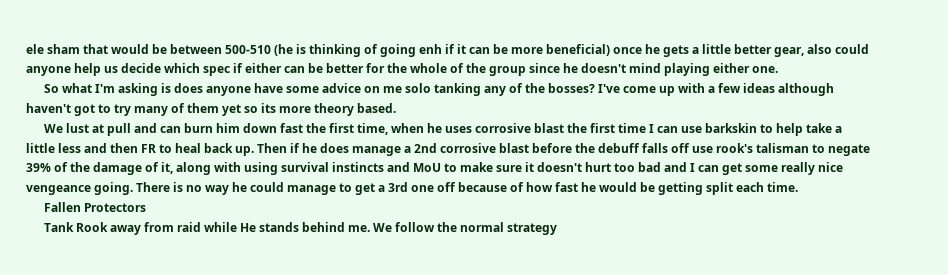ele sham that would be between 500-510 (he is thinking of going enh if it can be more beneficial) once he gets a little better gear, also could anyone help us decide which spec if either can be better for the whole of the group since he doesn't mind playing either one.
      So what I'm asking is does anyone have some advice on me solo tanking any of the bosses? I've come up with a few ideas although haven't got to try many of them yet so its more theory based.
      We lust at pull and can burn him down fast the first time, when he uses corrosive blast the first time I can use barkskin to help take a little less and then FR to heal back up. Then if he does manage a 2nd corrosive blast before the debuff falls off use rook's talisman to negate 39% of the damage of it, along with using survival instincts and MoU to make sure it doesn't hurt too bad and I can get some really nice vengeance going. There is no way he could manage to get a 3rd one off because of how fast he would be getting split each time.
      Fallen Protectors
      Tank Rook away from raid while He stands behind me. We follow the normal strategy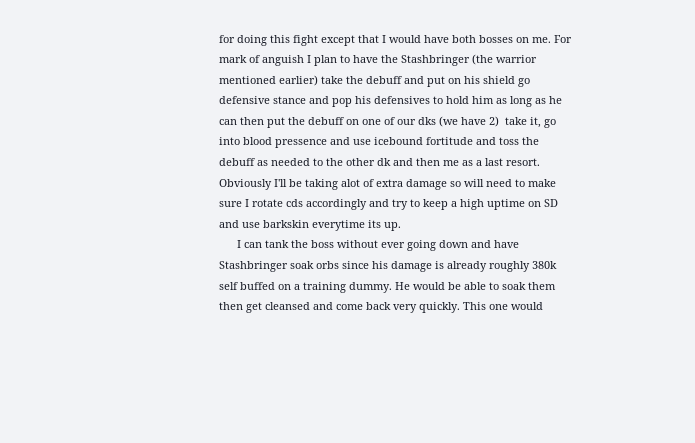for doing this fight except that I would have both bosses on me. For mark of anguish I plan to have the Stashbringer (the warrior mentioned earlier) take the debuff and put on his shield go defensive stance and pop his defensives to hold him as long as he can then put the debuff on one of our dks (we have 2)  take it, go into blood pressence and use icebound fortitude and toss the debuff as needed to the other dk and then me as a last resort. Obviously I'll be taking alot of extra damage so will need to make sure I rotate cds accordingly and try to keep a high uptime on SD and use barkskin everytime its up.
      I can tank the boss without ever going down and have Stashbringer soak orbs since his damage is already roughly 380k self buffed on a training dummy. He would be able to soak them then get cleansed and come back very quickly. This one would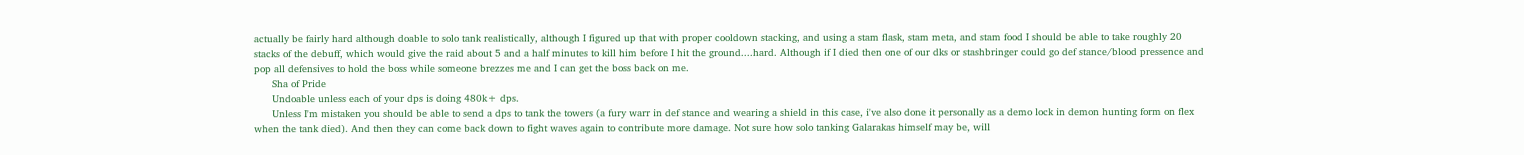actually be fairly hard although doable to solo tank realistically, although I figured up that with proper cooldown stacking, and using a stam flask, stam meta, and stam food I should be able to take roughly 20 stacks of the debuff, which would give the raid about 5 and a half minutes to kill him before I hit the ground....hard. Although if I died then one of our dks or stashbringer could go def stance/blood pressence and pop all defensives to hold the boss while someone brezzes me and I can get the boss back on me.
      Sha of Pride
      Undoable unless each of your dps is doing 480k+ dps.
      Unless I'm mistaken you should be able to send a dps to tank the towers (a fury warr in def stance and wearing a shield in this case, i've also done it personally as a demo lock in demon hunting form on flex when the tank died). And then they can come back down to fight waves again to contribute more damage. Not sure how solo tanking Galarakas himself may be, will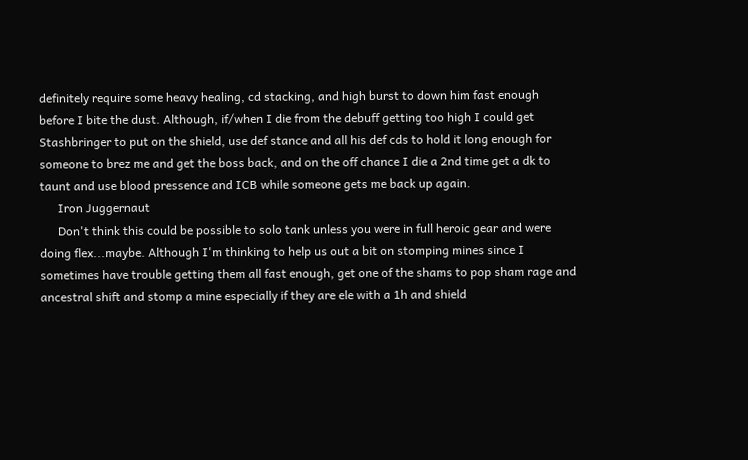definitely require some heavy healing, cd stacking, and high burst to down him fast enough before I bite the dust. Although, if/when I die from the debuff getting too high I could get Stashbringer to put on the shield, use def stance and all his def cds to hold it long enough for someone to brez me and get the boss back, and on the off chance I die a 2nd time get a dk to taunt and use blood pressence and ICB while someone gets me back up again.
      Iron Juggernaut
      Don't think this could be possible to solo tank unless you were in full heroic gear and were doing flex...maybe. Although I'm thinking to help us out a bit on stomping mines since I sometimes have trouble getting them all fast enough, get one of the shams to pop sham rage and ancestral shift and stomp a mine especially if they are ele with a 1h and shield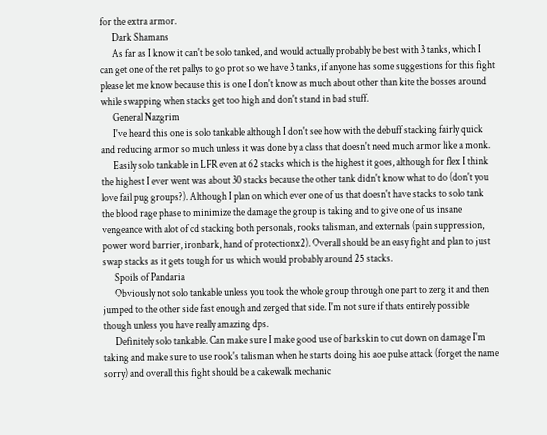for the extra armor.
      Dark Shamans
      As far as I know it can't be solo tanked, and would actually probably be best with 3 tanks, which I can get one of the ret pallys to go prot so we have 3 tanks, if anyone has some suggestions for this fight please let me know because this is one I don't know as much about other than kite the bosses around while swapping when stacks get too high and don't stand in bad stuff.
      General Nazgrim
      I've heard this one is solo tankable although I don't see how with the debuff stacking fairly quick and reducing armor so much unless it was done by a class that doesn't need much armor like a monk.
      Easily solo tankable in LFR even at 62 stacks which is the highest it goes, although for flex I think the highest I ever went was about 30 stacks because the other tank didn't know what to do (don't you love fail pug groups?). Although I plan on which ever one of us that doesn't have stacks to solo tank the blood rage phase to minimize the damage the group is taking and to give one of us insane vengeance with alot of cd stacking both personals, rooks talisman, and externals (pain suppression, power word barrier, ironbark, hand of protectionx2). Overall should be an easy fight and plan to just swap stacks as it gets tough for us which would probably around 25 stacks.
      Spoils of Pandaria
      Obviously not solo tankable unless you took the whole group through one part to zerg it and then jumped to the other side fast enough and zerged that side. I'm not sure if thats entirely possible though unless you have really amazing dps.
      Definitely solo tankable. Can make sure I make good use of barkskin to cut down on damage I'm taking and make sure to use rook's talisman when he starts doing his aoe pulse attack (forget the name sorry) and overall this fight should be a cakewalk mechanic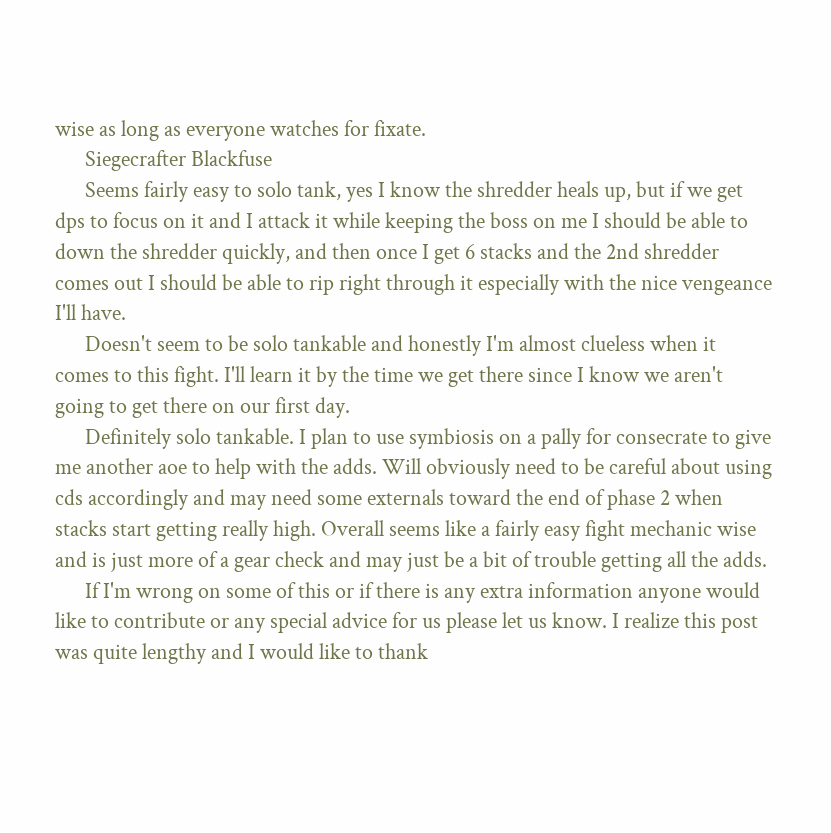wise as long as everyone watches for fixate.
      Siegecrafter Blackfuse
      Seems fairly easy to solo tank, yes I know the shredder heals up, but if we get dps to focus on it and I attack it while keeping the boss on me I should be able to down the shredder quickly, and then once I get 6 stacks and the 2nd shredder comes out I should be able to rip right through it especially with the nice vengeance I'll have.
      Doesn't seem to be solo tankable and honestly I'm almost clueless when it comes to this fight. I'll learn it by the time we get there since I know we aren't going to get there on our first day.
      Definitely solo tankable. I plan to use symbiosis on a pally for consecrate to give me another aoe to help with the adds. Will obviously need to be careful about using cds accordingly and may need some externals toward the end of phase 2 when stacks start getting really high. Overall seems like a fairly easy fight mechanic wise and is just more of a gear check and may just be a bit of trouble getting all the adds.
      If I'm wrong on some of this or if there is any extra information anyone would like to contribute or any special advice for us please let us know. I realize this post was quite lengthy and I would like to thank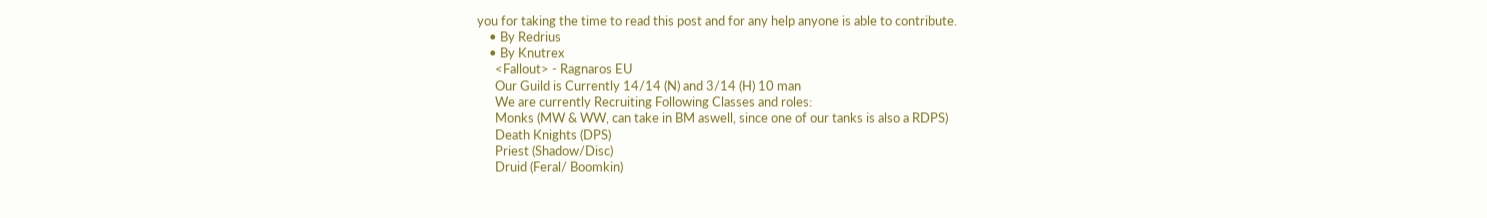you for taking the time to read this post and for any help anyone is able to contribute.
    • By Redrius
    • By Knutrex
      <Fallout> - Ragnaros EU
      Our Guild is Currently 14/14 (N) and 3/14 (H) 10 man
      We are currently Recruiting Following Classes and roles:
      Monks (MW & WW, can take in BM aswell, since one of our tanks is also a RDPS)
      Death Knights (DPS)
      Priest (Shadow/Disc)
      Druid (Feral/ Boomkin)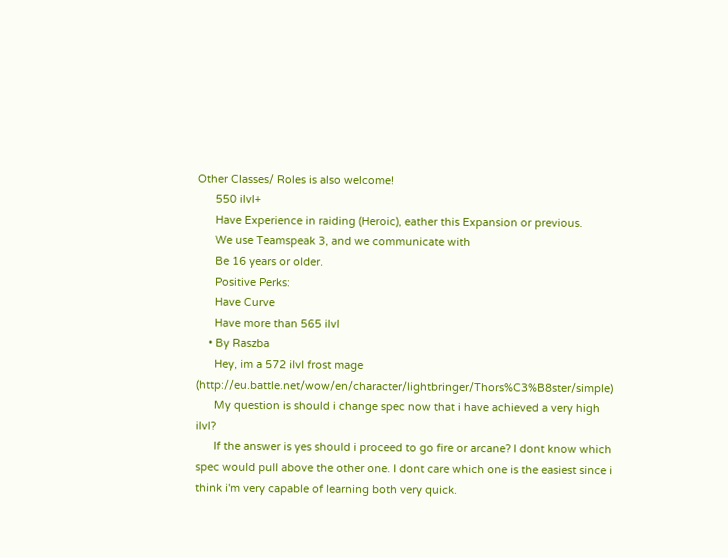Other Classes/ Roles is also welcome!
      550 ilvl+
      Have Experience in raiding (Heroic), eather this Expansion or previous.
      We use Teamspeak 3, and we communicate with
      Be 16 years or older.
      Positive Perks:
      Have Curve
      Have more than 565 ilvl
    • By Raszba
      Hey, im a 572 ilvl frost mage (http://eu.battle.net/wow/en/character/lightbringer/Thors%C3%B8ster/simple)
      My question is should i change spec now that i have achieved a very high ilvl?
      If the answer is yes should i proceed to go fire or arcane? I dont know which spec would pull above the other one. I dont care which one is the easiest since i think i'm very capable of learning both very quick.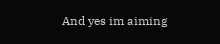And yes im aiming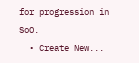for progression in SoO.
  • Create New...